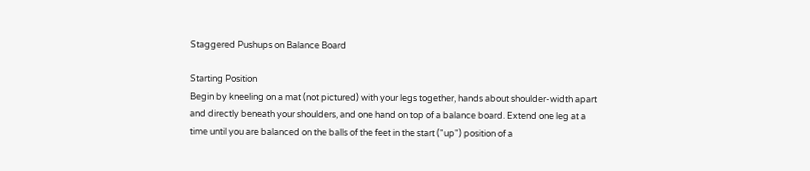Staggered Pushups on Balance Board

Starting Position
Begin by kneeling on a mat (not pictured) with your legs together, hands about shoulder-width apart and directly beneath your shoulders, and one hand on top of a balance board. Extend one leg at a time until you are balanced on the balls of the feet in the start ("up") position of a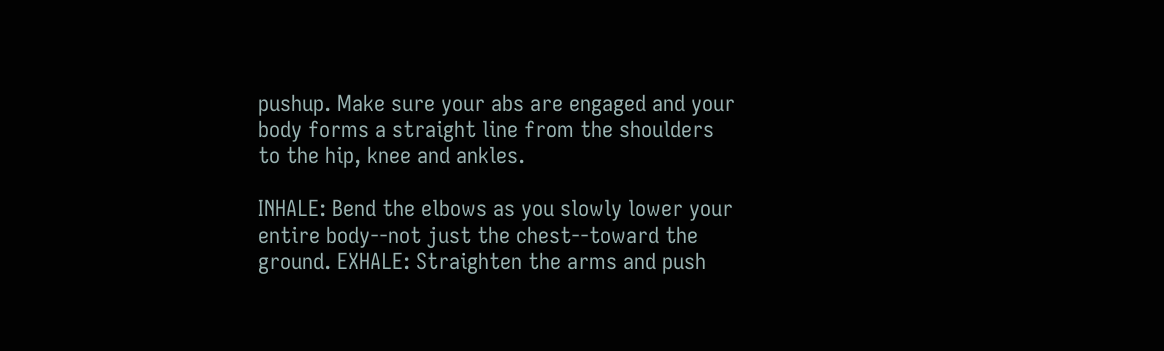pushup. Make sure your abs are engaged and your body forms a straight line from the shoulders to the hip, knee and ankles.

INHALE: Bend the elbows as you slowly lower your entire body--not just the chest--toward the ground. EXHALE: Straighten the arms and push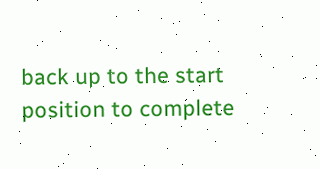back up to the start position to complete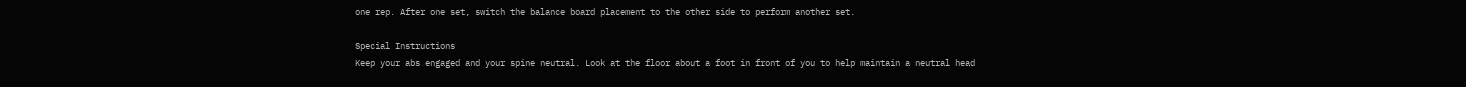one rep. After one set, switch the balance board placement to the other side to perform another set.

Special Instructions
Keep your abs engaged and your spine neutral. Look at the floor about a foot in front of you to help maintain a neutral head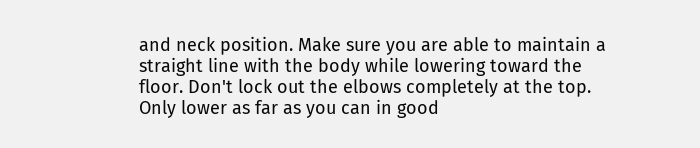and neck position. Make sure you are able to maintain a straight line with the body while lowering toward the floor. Don't lock out the elbows completely at the top. Only lower as far as you can in good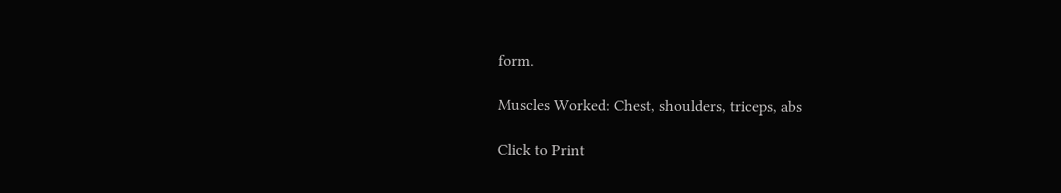form.

Muscles Worked: Chest, shoulders, triceps, abs

Click to Print